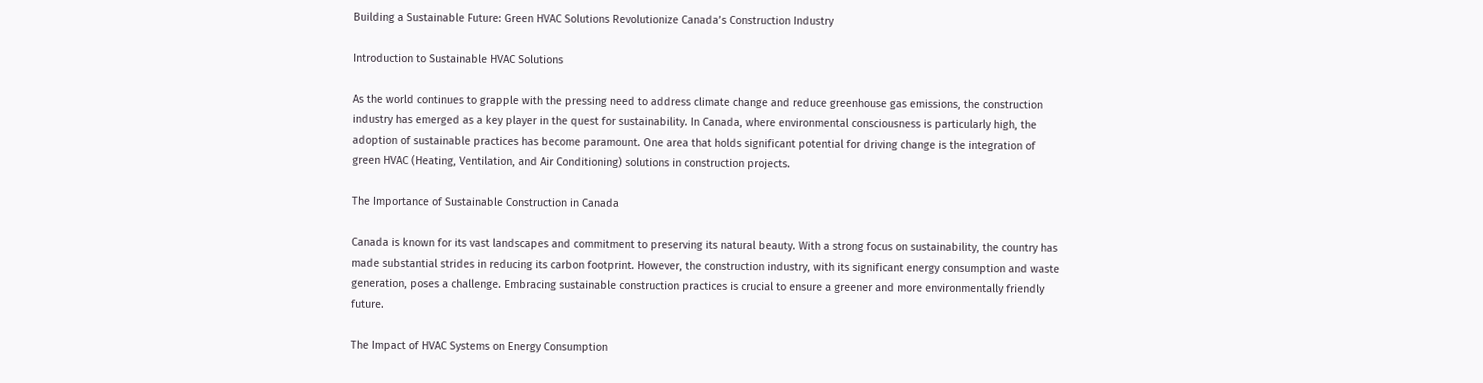Building a Sustainable Future: Green HVAC Solutions Revolutionize Canada’s Construction Industry

Introduction to Sustainable HVAC Solutions

As the world continues to grapple with the pressing need to address climate change and reduce greenhouse gas emissions, the construction industry has emerged as a key player in the quest for sustainability. In Canada, where environmental consciousness is particularly high, the adoption of sustainable practices has become paramount. One area that holds significant potential for driving change is the integration of green HVAC (Heating, Ventilation, and Air Conditioning) solutions in construction projects.

The Importance of Sustainable Construction in Canada

Canada is known for its vast landscapes and commitment to preserving its natural beauty. With a strong focus on sustainability, the country has made substantial strides in reducing its carbon footprint. However, the construction industry, with its significant energy consumption and waste generation, poses a challenge. Embracing sustainable construction practices is crucial to ensure a greener and more environmentally friendly future.

The Impact of HVAC Systems on Energy Consumption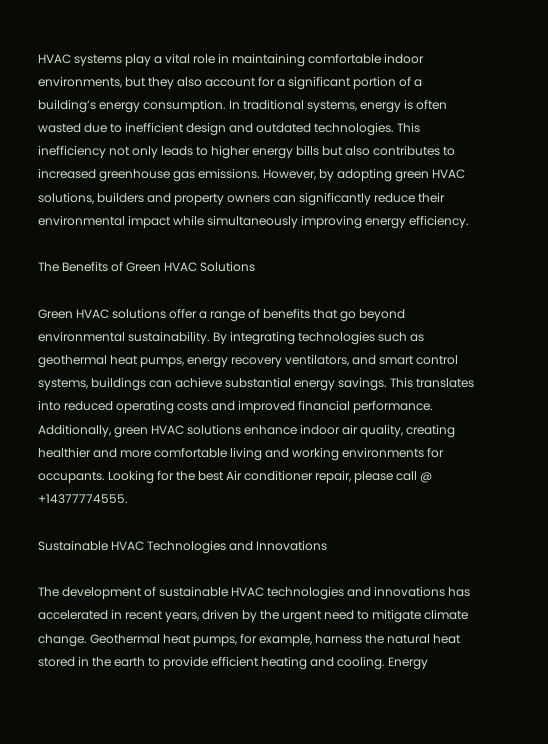HVAC systems play a vital role in maintaining comfortable indoor environments, but they also account for a significant portion of a building’s energy consumption. In traditional systems, energy is often wasted due to inefficient design and outdated technologies. This inefficiency not only leads to higher energy bills but also contributes to increased greenhouse gas emissions. However, by adopting green HVAC solutions, builders and property owners can significantly reduce their environmental impact while simultaneously improving energy efficiency.

The Benefits of Green HVAC Solutions

Green HVAC solutions offer a range of benefits that go beyond environmental sustainability. By integrating technologies such as geothermal heat pumps, energy recovery ventilators, and smart control systems, buildings can achieve substantial energy savings. This translates into reduced operating costs and improved financial performance. Additionally, green HVAC solutions enhance indoor air quality, creating healthier and more comfortable living and working environments for occupants. Looking for the best Air conditioner repair, please call @ +14377774555.

Sustainable HVAC Technologies and Innovations

The development of sustainable HVAC technologies and innovations has accelerated in recent years, driven by the urgent need to mitigate climate change. Geothermal heat pumps, for example, harness the natural heat stored in the earth to provide efficient heating and cooling. Energy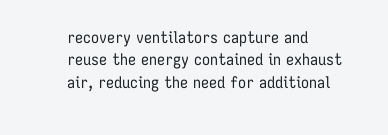recovery ventilators capture and reuse the energy contained in exhaust air, reducing the need for additional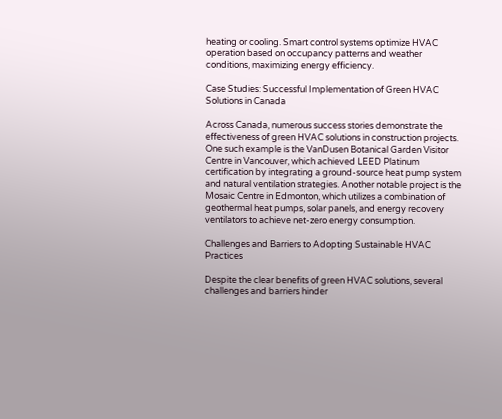heating or cooling. Smart control systems optimize HVAC operation based on occupancy patterns and weather conditions, maximizing energy efficiency.

Case Studies: Successful Implementation of Green HVAC Solutions in Canada

Across Canada, numerous success stories demonstrate the effectiveness of green HVAC solutions in construction projects. One such example is the VanDusen Botanical Garden Visitor Centre in Vancouver, which achieved LEED Platinum certification by integrating a ground-source heat pump system and natural ventilation strategies. Another notable project is the Mosaic Centre in Edmonton, which utilizes a combination of geothermal heat pumps, solar panels, and energy recovery ventilators to achieve net-zero energy consumption.

Challenges and Barriers to Adopting Sustainable HVAC Practices

Despite the clear benefits of green HVAC solutions, several challenges and barriers hinder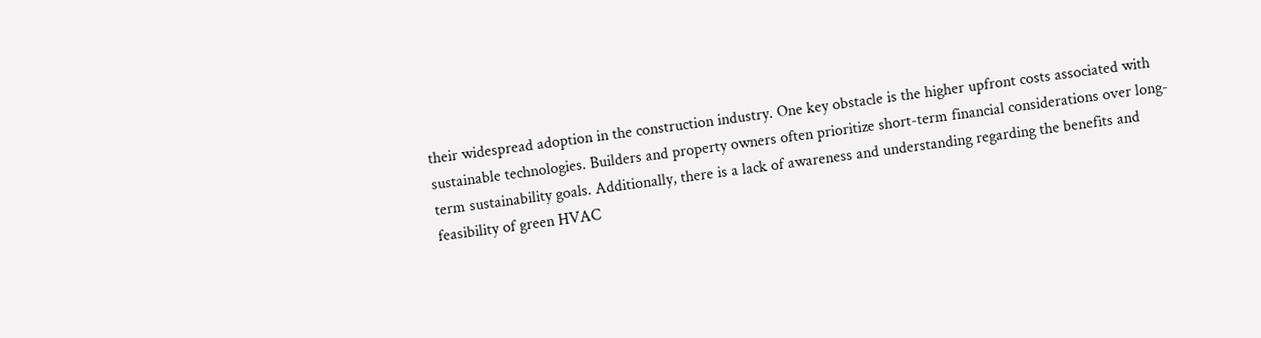their widespread adoption in the construction industry. One key obstacle is the higher upfront costs associated with sustainable technologies. Builders and property owners often prioritize short-term financial considerations over long-term sustainability goals. Additionally, there is a lack of awareness and understanding regarding the benefits and feasibility of green HVAC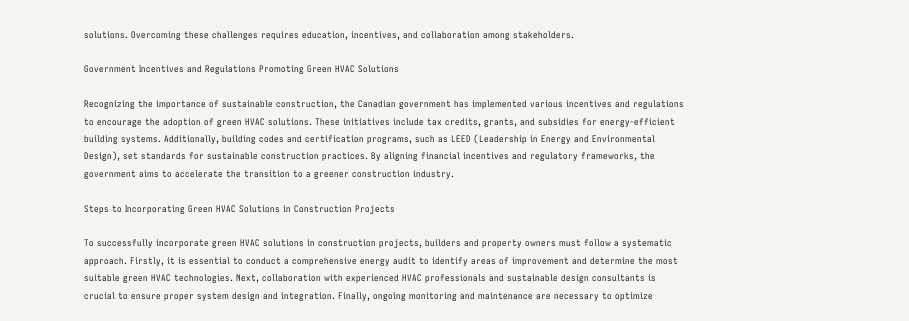solutions. Overcoming these challenges requires education, incentives, and collaboration among stakeholders.

Government Incentives and Regulations Promoting Green HVAC Solutions

Recognizing the importance of sustainable construction, the Canadian government has implemented various incentives and regulations to encourage the adoption of green HVAC solutions. These initiatives include tax credits, grants, and subsidies for energy-efficient building systems. Additionally, building codes and certification programs, such as LEED (Leadership in Energy and Environmental Design), set standards for sustainable construction practices. By aligning financial incentives and regulatory frameworks, the government aims to accelerate the transition to a greener construction industry.

Steps to Incorporating Green HVAC Solutions in Construction Projects

To successfully incorporate green HVAC solutions in construction projects, builders and property owners must follow a systematic approach. Firstly, it is essential to conduct a comprehensive energy audit to identify areas of improvement and determine the most suitable green HVAC technologies. Next, collaboration with experienced HVAC professionals and sustainable design consultants is crucial to ensure proper system design and integration. Finally, ongoing monitoring and maintenance are necessary to optimize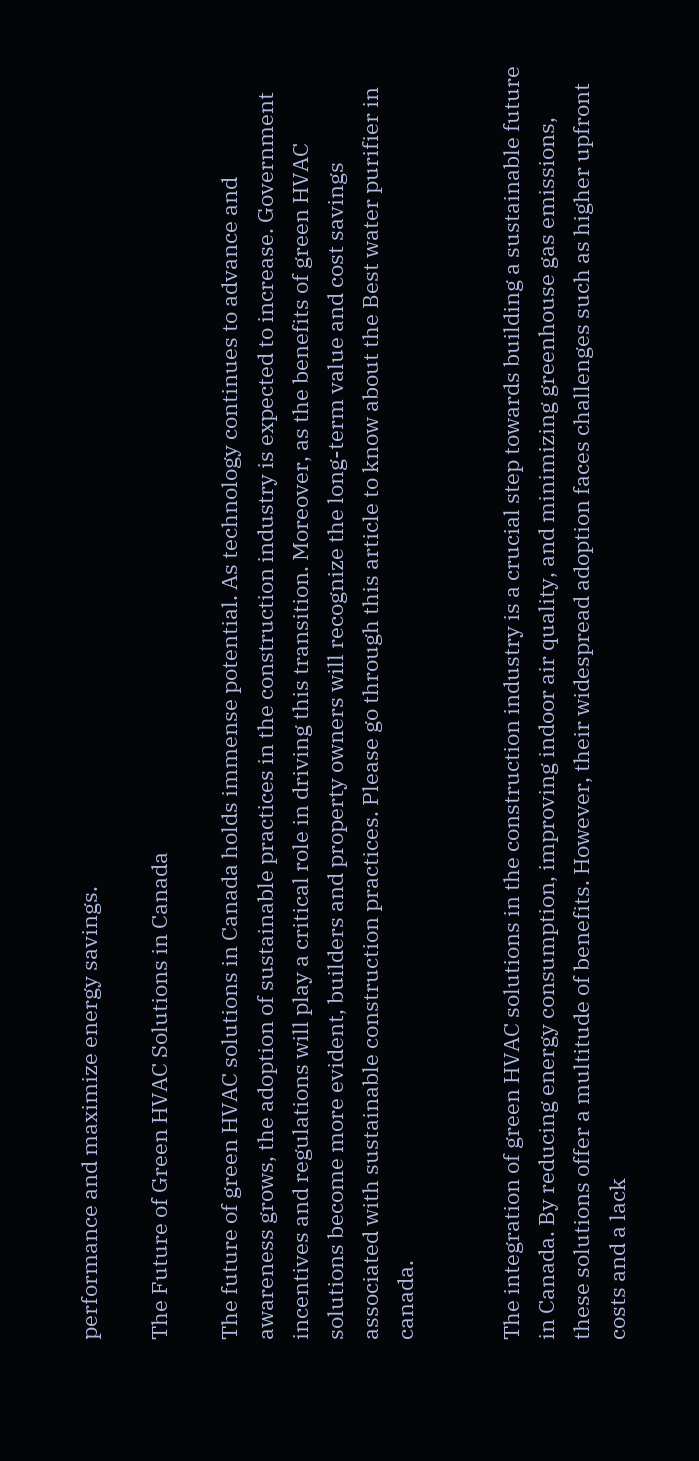performance and maximize energy savings.

The Future of Green HVAC Solutions in Canada

The future of green HVAC solutions in Canada holds immense potential. As technology continues to advance and awareness grows, the adoption of sustainable practices in the construction industry is expected to increase. Government incentives and regulations will play a critical role in driving this transition. Moreover, as the benefits of green HVAC solutions become more evident, builders and property owners will recognize the long-term value and cost savings associated with sustainable construction practices. Please go through this article to know about the Best water purifier in canada.


The integration of green HVAC solutions in the construction industry is a crucial step towards building a sustainable future in Canada. By reducing energy consumption, improving indoor air quality, and minimizing greenhouse gas emissions, these solutions offer a multitude of benefits. However, their widespread adoption faces challenges such as higher upfront costs and a lack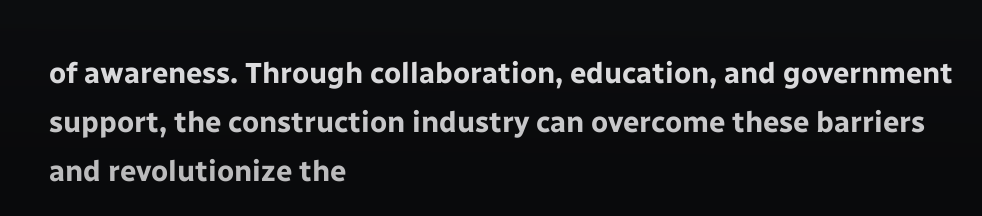of awareness. Through collaboration, education, and government support, the construction industry can overcome these barriers and revolutionize the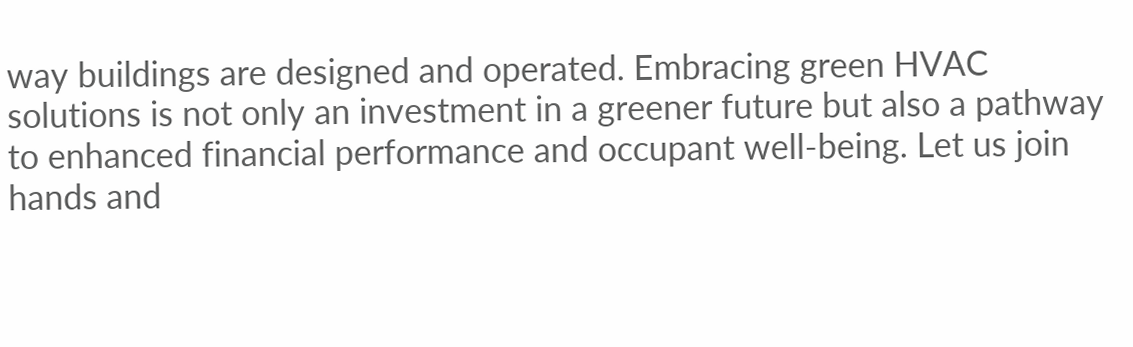way buildings are designed and operated. Embracing green HVAC solutions is not only an investment in a greener future but also a pathway to enhanced financial performance and occupant well-being. Let us join hands and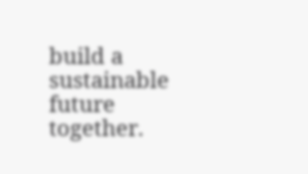build a sustainable future together.